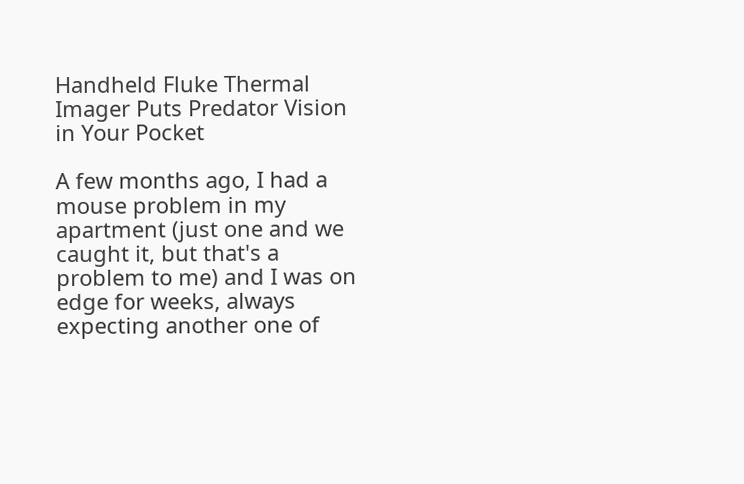Handheld Fluke Thermal Imager Puts Predator Vision in Your Pocket

A few months ago, I had a mouse problem in my apartment (just one and we caught it, but that's a problem to me) and I was on edge for weeks, always expecting another one of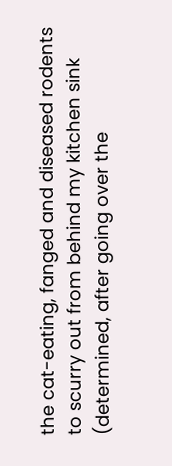the cat-eating, fanged and diseased rodents to scurry out from behind my kitchen sink (determined, after going over the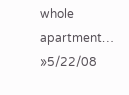whole apartment… »5/22/08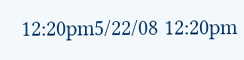12:20pm5/22/08 12:20pm